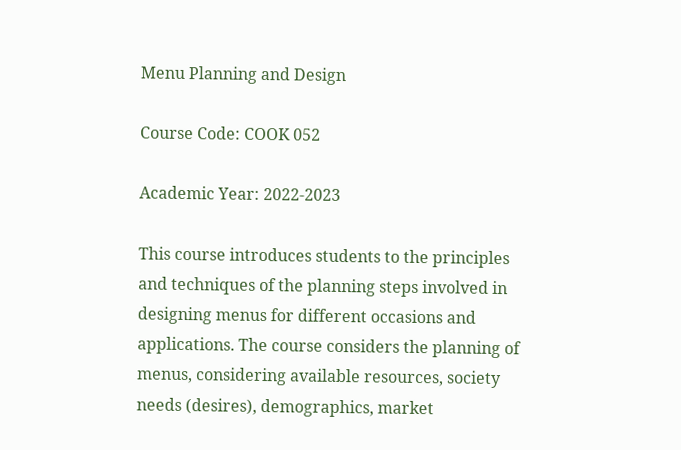Menu Planning and Design

Course Code: COOK 052

Academic Year: 2022-2023

This course introduces students to the principles and techniques of the planning steps involved in designing menus for different occasions and applications. The course considers the planning of menus, considering available resources, society needs (desires), demographics, market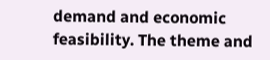demand and economic feasibility. The theme and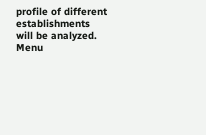profile of different establishments will be analyzed. Menu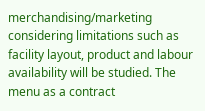merchandising/marketing considering limitations such as facility layout, product and labour availability will be studied. The menu as a contract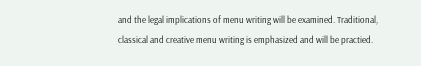and the legal implications of menu writing will be examined. Traditional, classical and creative menu writing is emphasized and will be practied.